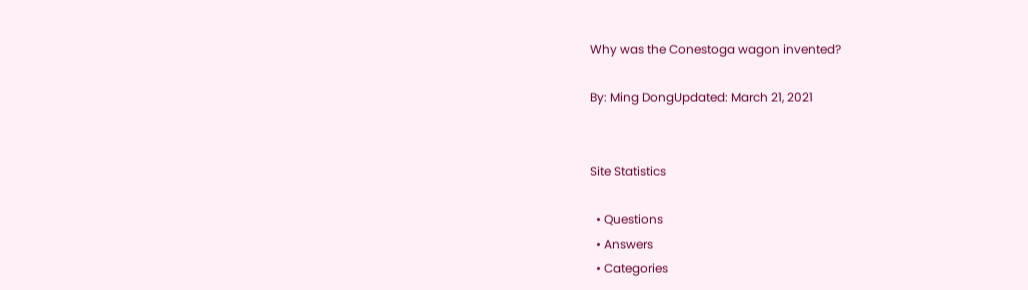Why was the Conestoga wagon invented?

By: Ming DongUpdated: March 21, 2021


Site Statistics

  • Questions
  • Answers
  • Categories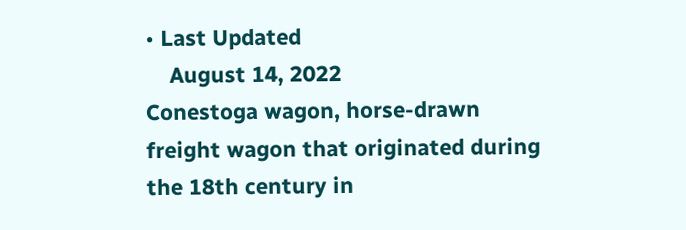• Last Updated
    August 14, 2022
Conestoga wagon, horse-drawn freight wagon that originated during the 18th century in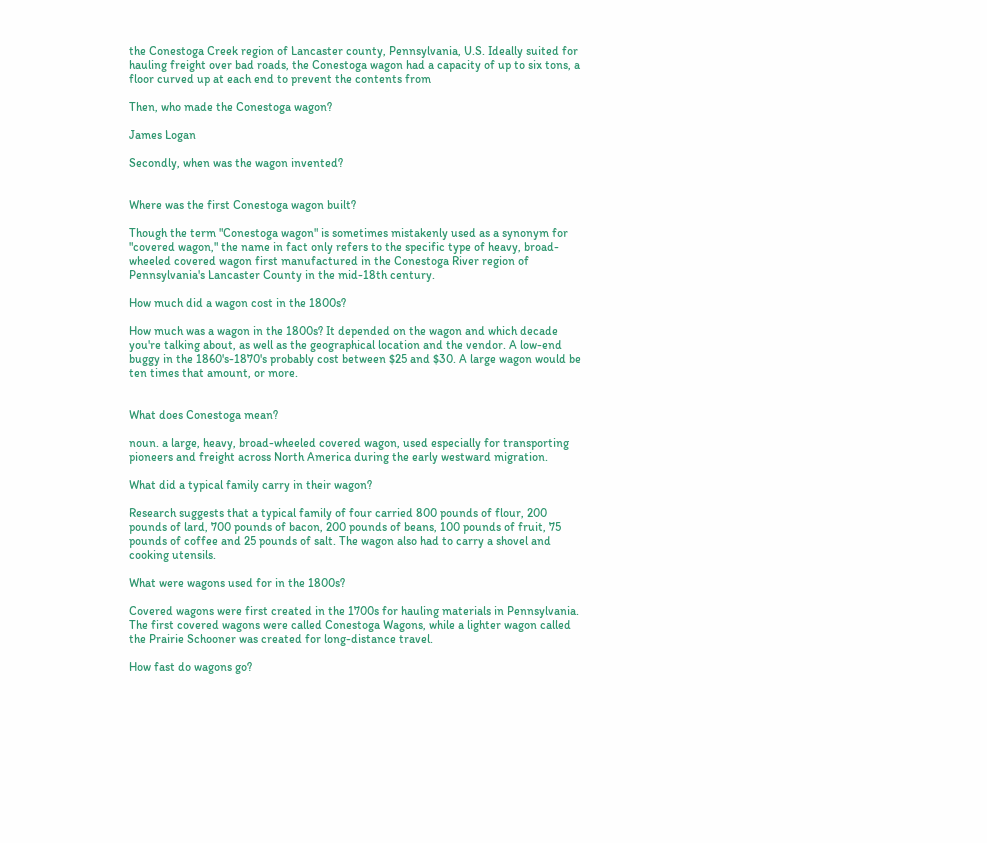the Conestoga Creek region of Lancaster county, Pennsylvania, U.S. Ideally suited for hauling freight over bad roads, the Conestoga wagon had a capacity of up to six tons, a floor curved up at each end to prevent the contents from

Then, who made the Conestoga wagon?

James Logan

Secondly, when was the wagon invented?


Where was the first Conestoga wagon built?

Though the term "Conestoga wagon" is sometimes mistakenly used as a synonym for "covered wagon," the name in fact only refers to the specific type of heavy, broad-wheeled covered wagon first manufactured in the Conestoga River region of Pennsylvania's Lancaster County in the mid-18th century.

How much did a wagon cost in the 1800s?

How much was a wagon in the 1800s? It depended on the wagon and which decade you're talking about, as well as the geographical location and the vendor. A low-end buggy in the 1860's-1870's probably cost between $25 and $30. A large wagon would be ten times that amount, or more.


What does Conestoga mean?

noun. a large, heavy, broad-wheeled covered wagon, used especially for transporting pioneers and freight across North America during the early westward migration.

What did a typical family carry in their wagon?

Research suggests that a typical family of four carried 800 pounds of flour, 200 pounds of lard, 700 pounds of bacon, 200 pounds of beans, 100 pounds of fruit, 75 pounds of coffee and 25 pounds of salt. The wagon also had to carry a shovel and cooking utensils.

What were wagons used for in the 1800s?

Covered wagons were first created in the 1700s for hauling materials in Pennsylvania. The first covered wagons were called Conestoga Wagons, while a lighter wagon called the Prairie Schooner was created for long-distance travel.

How fast do wagons go?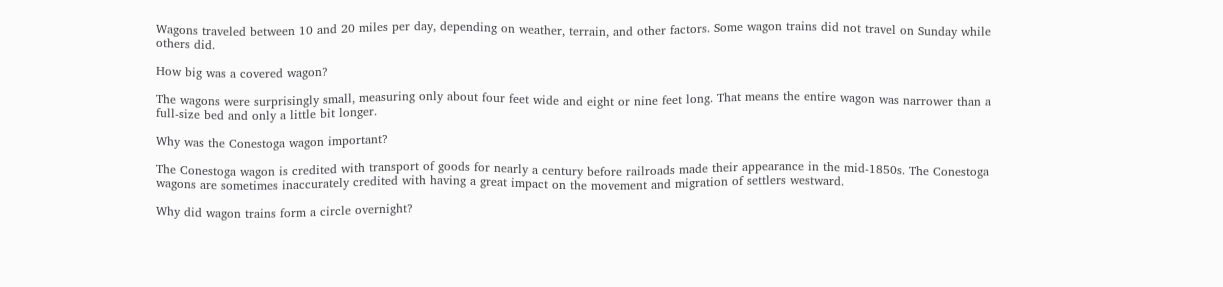Wagons traveled between 10 and 20 miles per day, depending on weather, terrain, and other factors. Some wagon trains did not travel on Sunday while others did.

How big was a covered wagon?

The wagons were surprisingly small, measuring only about four feet wide and eight or nine feet long. That means the entire wagon was narrower than a full-size bed and only a little bit longer.

Why was the Conestoga wagon important?

The Conestoga wagon is credited with transport of goods for nearly a century before railroads made their appearance in the mid-1850s. The Conestoga wagons are sometimes inaccurately credited with having a great impact on the movement and migration of settlers westward.

Why did wagon trains form a circle overnight?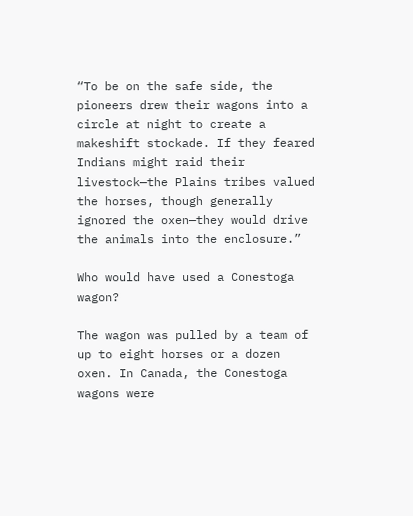“To be on the safe side, the pioneers drew their wagons into a circle at night to create a makeshift stockade. If they feared Indians might raid their livestock—the Plains tribes valued the horses, though generally ignored the oxen—they would drive the animals into the enclosure.”

Who would have used a Conestoga wagon?

The wagon was pulled by a team of up to eight horses or a dozen oxen. In Canada, the Conestoga wagons were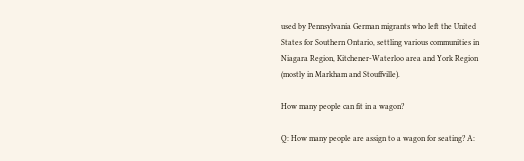used by Pennsylvania German migrants who left the United States for Southern Ontario, settling various communities in Niagara Region, Kitchener-Waterloo area and York Region (mostly in Markham and Stouffville).

How many people can fit in a wagon?

Q: How many people are assign to a wagon for seating? A: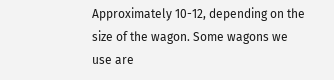Approximately 10-12, depending on the size of the wagon. Some wagons we use are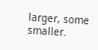larger, some smaller.